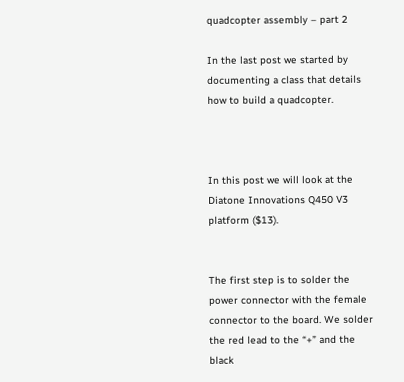quadcopter assembly – part 2

In the last post we started by documenting a class that details how to build a quadcopter.



In this post we will look at the Diatone Innovations Q450 V3 platform ($13).


The first step is to solder the power connector with the female connector to the board. We solder the red lead to the “+” and the black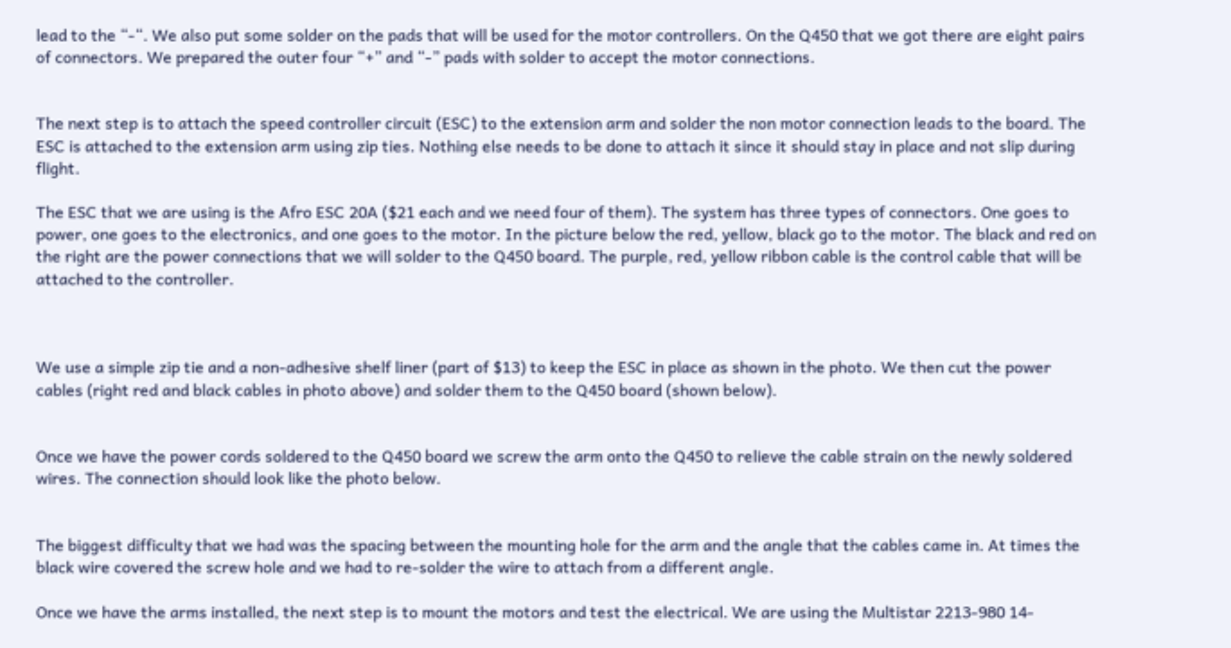lead to the “-“. We also put some solder on the pads that will be used for the motor controllers. On the Q450 that we got there are eight pairs of connectors. We prepared the outer four “+” and “-” pads with solder to accept the motor connections.


The next step is to attach the speed controller circuit (ESC) to the extension arm and solder the non motor connection leads to the board. The ESC is attached to the extension arm using zip ties. Nothing else needs to be done to attach it since it should stay in place and not slip during flight.

The ESC that we are using is the Afro ESC 20A ($21 each and we need four of them). The system has three types of connectors. One goes to power, one goes to the electronics, and one goes to the motor. In the picture below the red, yellow, black go to the motor. The black and red on the right are the power connections that we will solder to the Q450 board. The purple, red, yellow ribbon cable is the control cable that will be attached to the controller.



We use a simple zip tie and a non-adhesive shelf liner (part of $13) to keep the ESC in place as shown in the photo. We then cut the power cables (right red and black cables in photo above) and solder them to the Q450 board (shown below).


Once we have the power cords soldered to the Q450 board we screw the arm onto the Q450 to relieve the cable strain on the newly soldered wires. The connection should look like the photo below.


The biggest difficulty that we had was the spacing between the mounting hole for the arm and the angle that the cables came in. At times the black wire covered the screw hole and we had to re-solder the wire to attach from a different angle.

Once we have the arms installed, the next step is to mount the motors and test the electrical. We are using the Multistar 2213-980 14-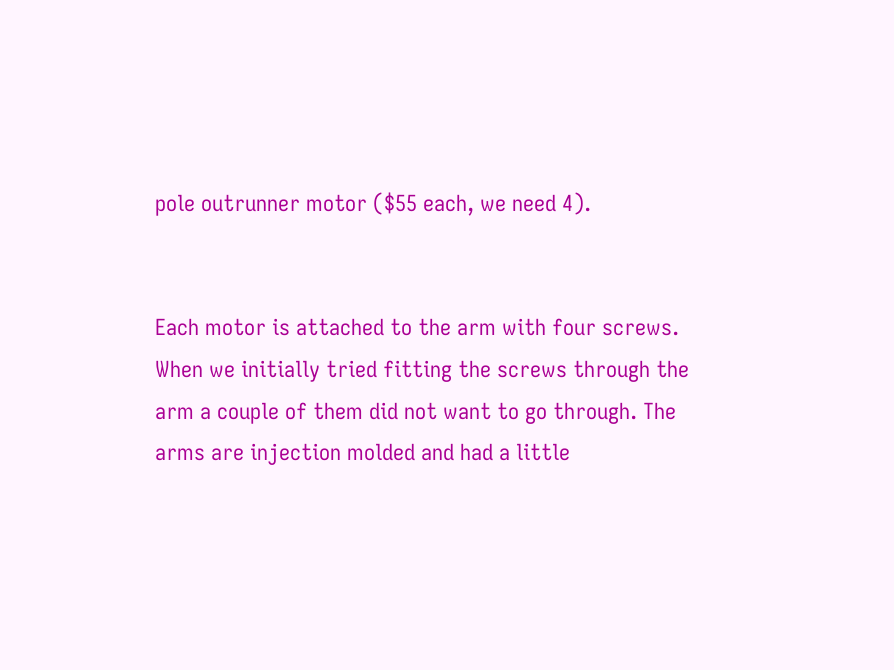pole outrunner motor ($55 each, we need 4).


Each motor is attached to the arm with four screws. When we initially tried fitting the screws through the arm a couple of them did not want to go through. The arms are injection molded and had a little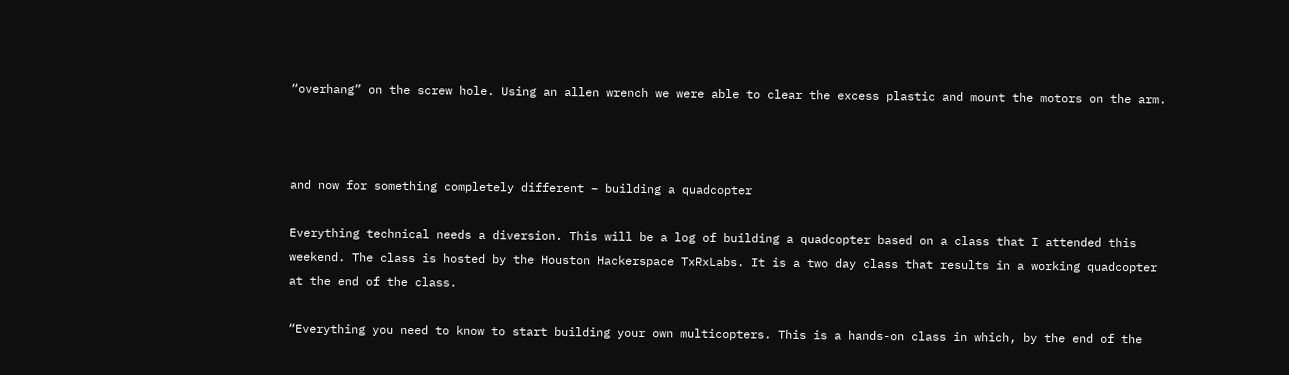“overhang” on the screw hole. Using an allen wrench we were able to clear the excess plastic and mount the motors on the arm.



and now for something completely different – building a quadcopter

Everything technical needs a diversion. This will be a log of building a quadcopter based on a class that I attended this weekend. The class is hosted by the Houston Hackerspace TxRxLabs. It is a two day class that results in a working quadcopter at the end of the class.

“Everything you need to know to start building your own multicopters. This is a hands-on class in which, by the end of the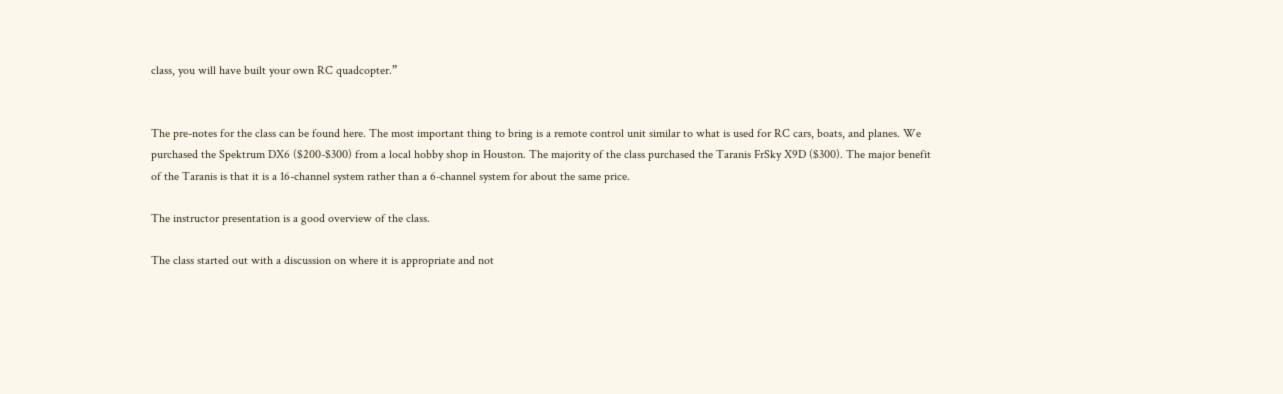class, you will have built your own RC quadcopter.”


The pre-notes for the class can be found here. The most important thing to bring is a remote control unit similar to what is used for RC cars, boats, and planes. We purchased the Spektrum DX6 ($200-$300) from a local hobby shop in Houston. The majority of the class purchased the Taranis FrSky X9D ($300). The major benefit of the Taranis is that it is a 16-channel system rather than a 6-channel system for about the same price.

The instructor presentation is a good overview of the class.

The class started out with a discussion on where it is appropriate and not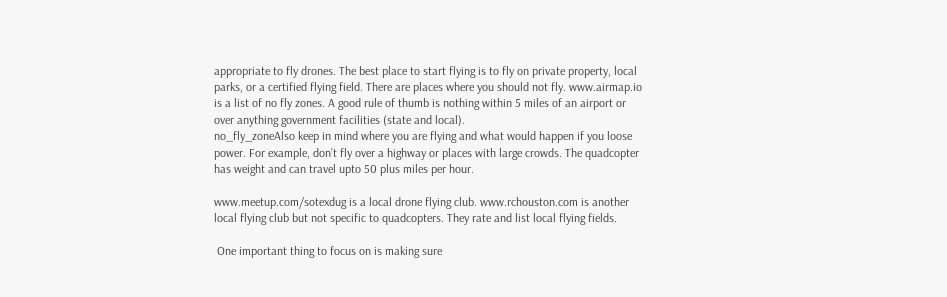appropriate to fly drones. The best place to start flying is to fly on private property, local parks, or a certified flying field. There are places where you should not fly. www.airmap.io is a list of no fly zones. A good rule of thumb is nothing within 5 miles of an airport or over anything government facilities (state and local).
no_fly_zoneAlso keep in mind where you are flying and what would happen if you loose power. For example, don’t fly over a highway or places with large crowds. The quadcopter has weight and can travel upto 50 plus miles per hour.

www.meetup.com/sotexdug is a local drone flying club. www.rchouston.com is another local flying club but not specific to quadcopters. They rate and list local flying fields.

 One important thing to focus on is making sure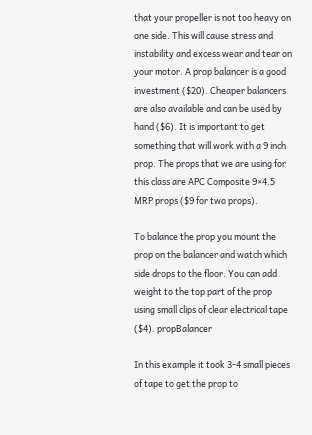that your propeller is not too heavy on one side. This will cause stress and instability and excess wear and tear on your motor. A prop balancer is a good investment ($20). Cheaper balancers are also available and can be used by hand ($6). It is important to get something that will work with a 9 inch prop. The props that we are using for this class are APC Composite 9×4.5 MRP props ($9 for two props).

To balance the prop you mount the prop on the balancer and watch which side drops to the floor. You can add weight to the top part of the prop using small clips of clear electrical tape ($4). propBalancer

In this example it took 3-4 small pieces of tape to get the prop to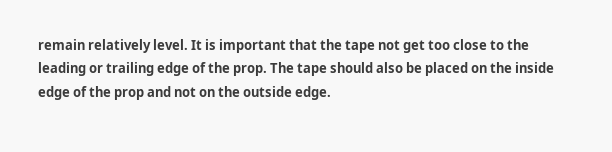remain relatively level. It is important that the tape not get too close to the leading or trailing edge of the prop. The tape should also be placed on the inside edge of the prop and not on the outside edge.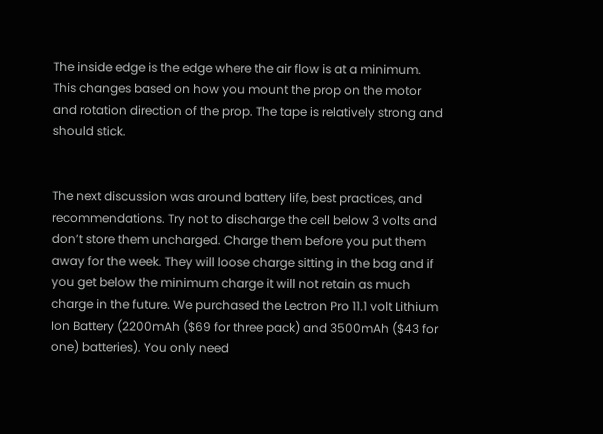The inside edge is the edge where the air flow is at a minimum. This changes based on how you mount the prop on the motor and rotation direction of the prop. The tape is relatively strong and should stick.


The next discussion was around battery life, best practices, and recommendations. Try not to discharge the cell below 3 volts and don’t store them uncharged. Charge them before you put them away for the week. They will loose charge sitting in the bag and if you get below the minimum charge it will not retain as much charge in the future. We purchased the Lectron Pro 11.1 volt Lithium Ion Battery (2200mAh ($69 for three pack) and 3500mAh ($43 for one) batteries). You only need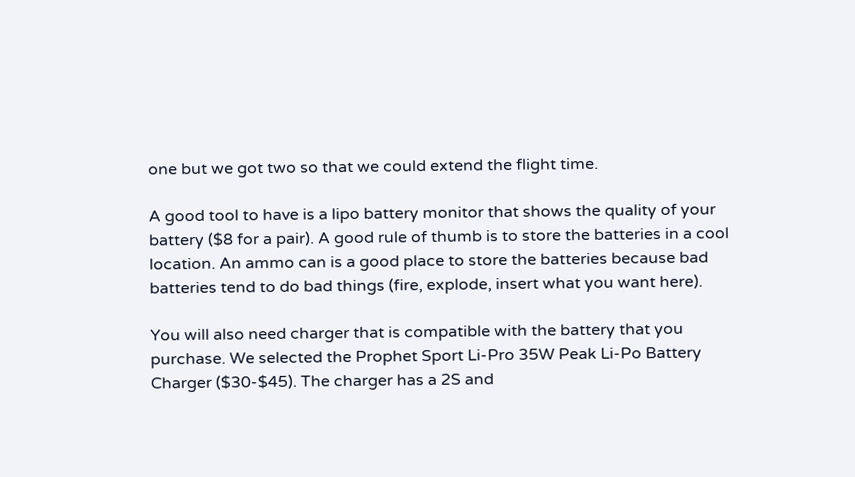one but we got two so that we could extend the flight time.

A good tool to have is a lipo battery monitor that shows the quality of your battery ($8 for a pair). A good rule of thumb is to store the batteries in a cool location. An ammo can is a good place to store the batteries because bad batteries tend to do bad things (fire, explode, insert what you want here).

You will also need charger that is compatible with the battery that you purchase. We selected the Prophet Sport Li-Pro 35W Peak Li-Po Battery Charger ($30-$45). The charger has a 2S and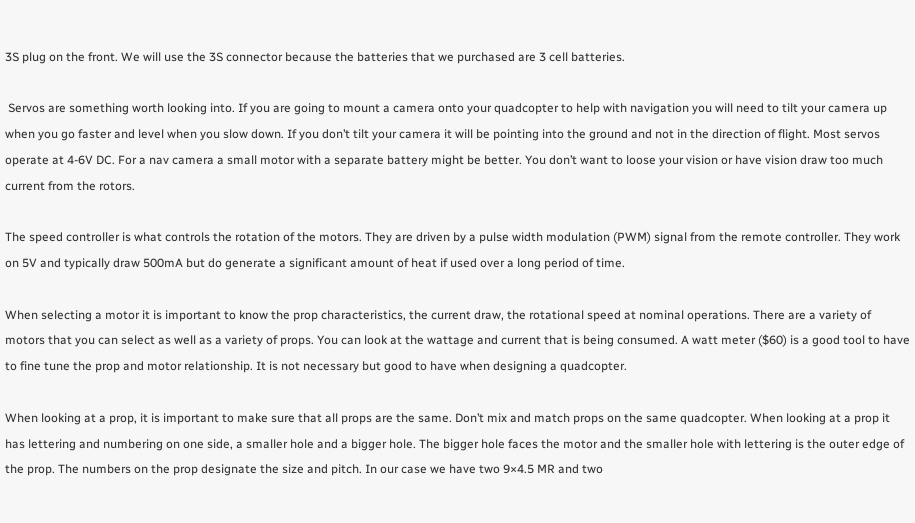3S plug on the front. We will use the 3S connector because the batteries that we purchased are 3 cell batteries.

 Servos are something worth looking into. If you are going to mount a camera onto your quadcopter to help with navigation you will need to tilt your camera up when you go faster and level when you slow down. If you don’t tilt your camera it will be pointing into the ground and not in the direction of flight. Most servos operate at 4-6V DC. For a nav camera a small motor with a separate battery might be better. You don’t want to loose your vision or have vision draw too much current from the rotors.

The speed controller is what controls the rotation of the motors. They are driven by a pulse width modulation (PWM) signal from the remote controller. They work on 5V and typically draw 500mA but do generate a significant amount of heat if used over a long period of time.

When selecting a motor it is important to know the prop characteristics, the current draw, the rotational speed at nominal operations. There are a variety of motors that you can select as well as a variety of props. You can look at the wattage and current that is being consumed. A watt meter ($60) is a good tool to have to fine tune the prop and motor relationship. It is not necessary but good to have when designing a quadcopter.

When looking at a prop, it is important to make sure that all props are the same. Don’t mix and match props on the same quadcopter. When looking at a prop it has lettering and numbering on one side, a smaller hole and a bigger hole. The bigger hole faces the motor and the smaller hole with lettering is the outer edge of the prop. The numbers on the prop designate the size and pitch. In our case we have two 9×4.5 MR and two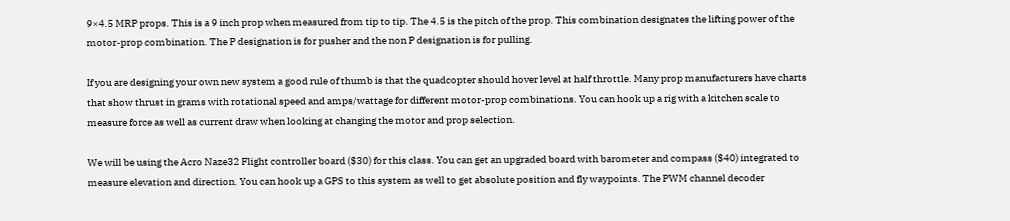9×4.5 MRP props. This is a 9 inch prop when measured from tip to tip. The 4.5 is the pitch of the prop. This combination designates the lifting power of the motor-prop combination. The P designation is for pusher and the non P designation is for pulling.

If you are designing your own new system a good rule of thumb is that the quadcopter should hover level at half throttle. Many prop manufacturers have charts that show thrust in grams with rotational speed and amps/wattage for different motor-prop combinations. You can hook up a rig with a kitchen scale to measure force as well as current draw when looking at changing the motor and prop selection.

We will be using the Acro Naze32 Flight controller board ($30) for this class. You can get an upgraded board with barometer and compass ($40) integrated to measure elevation and direction. You can hook up a GPS to this system as well to get absolute position and fly waypoints. The PWM channel decoder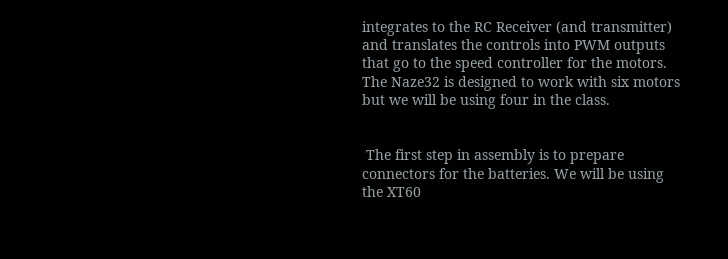integrates to the RC Receiver (and transmitter) and translates the controls into PWM outputs that go to the speed controller for the motors. The Naze32 is designed to work with six motors but we will be using four in the class.


 The first step in assembly is to prepare connectors for the batteries. We will be using the XT60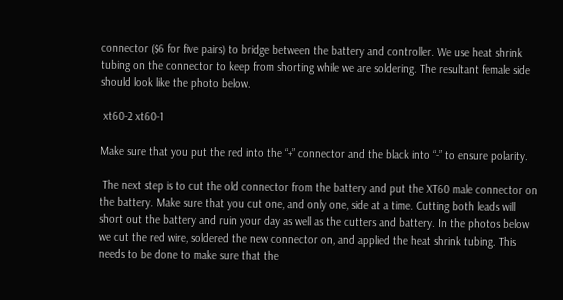connector ($6 for five pairs) to bridge between the battery and controller. We use heat shrink tubing on the connector to keep from shorting while we are soldering. The resultant female side should look like the photo below.

 xt60-2 xt60-1

Make sure that you put the red into the “+” connector and the black into “-” to ensure polarity.

 The next step is to cut the old connector from the battery and put the XT60 male connector on the battery. Make sure that you cut one, and only one, side at a time. Cutting both leads will short out the battery and ruin your day as well as the cutters and battery. In the photos below we cut the red wire, soldered the new connector on, and applied the heat shrink tubing. This needs to be done to make sure that the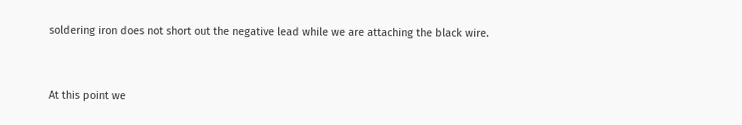soldering iron does not short out the negative lead while we are attaching the black wire.


At this point we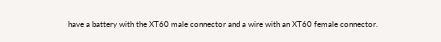have a battery with the XT60 male connector and a wire with an XT60 female connector.